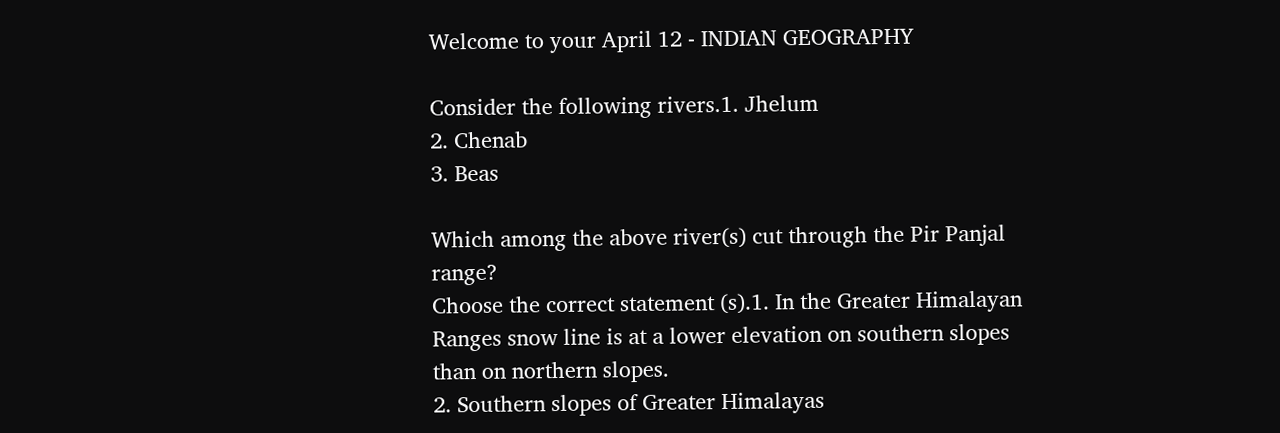Welcome to your April 12 - INDIAN GEOGRAPHY

Consider the following rivers.1. Jhelum
2. Chenab
3. Beas

Which among the above river(s) cut through the Pir Panjal range?
Choose the correct statement (s).1. In the Greater Himalayan Ranges snow line is at a lower elevation on southern slopes than on northern slopes.
2. Southern slopes of Greater Himalayas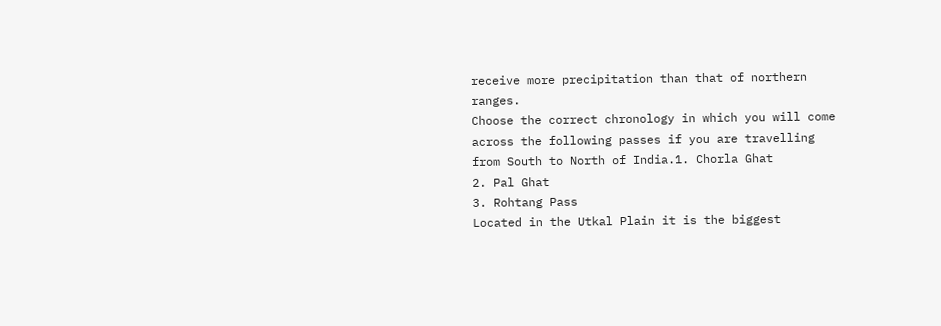receive more precipitation than that of northern ranges.
Choose the correct chronology in which you will come across the following passes if you are travelling from South to North of India.1. Chorla Ghat
2. Pal Ghat
3. Rohtang Pass
Located in the Utkal Plain it is the biggest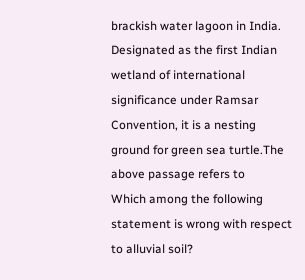brackish water lagoon in India. Designated as the first Indian wetland of international significance under Ramsar Convention, it is a nesting ground for green sea turtle.The above passage refers to
Which among the following statement is wrong with respect to alluvial soil?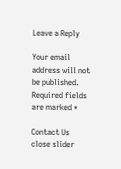Leave a Reply

Your email address will not be published. Required fields are marked *

Contact Us
close slider